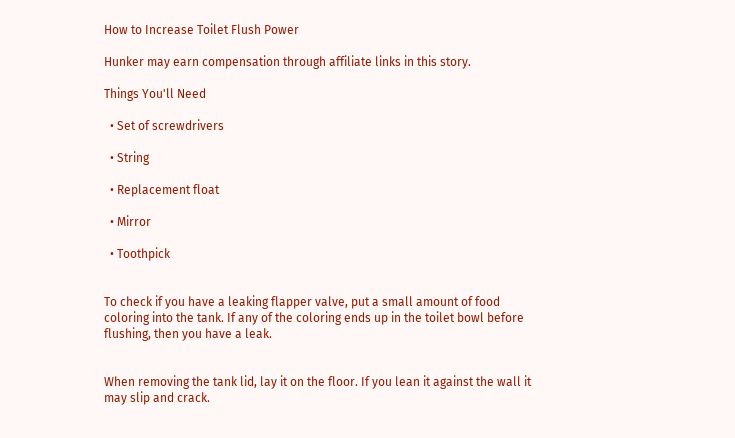How to Increase Toilet Flush Power

Hunker may earn compensation through affiliate links in this story.

Things You'll Need

  • Set of screwdrivers

  • String

  • Replacement float

  • Mirror

  • Toothpick


To check if you have a leaking flapper valve, put a small amount of food coloring into the tank. If any of the coloring ends up in the toilet bowl before flushing, then you have a leak.


When removing the tank lid, lay it on the floor. If you lean it against the wall it may slip and crack.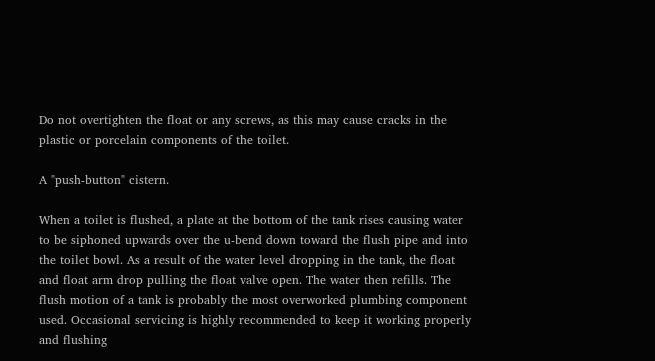Do not overtighten the float or any screws, as this may cause cracks in the plastic or porcelain components of the toilet.

A "push-button" cistern.

When a toilet is flushed, a plate at the bottom of the tank rises causing water to be siphoned upwards over the u-bend down toward the flush pipe and into the toilet bowl. As a result of the water level dropping in the tank, the float and float arm drop pulling the float valve open. The water then refills. The flush motion of a tank is probably the most overworked plumbing component used. Occasional servicing is highly recommended to keep it working properly and flushing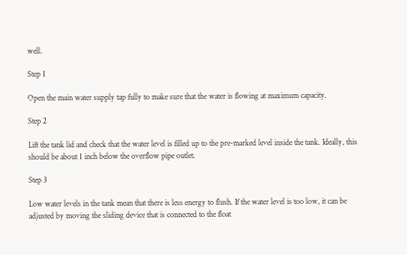well.

Step 1

Open the main water supply tap fully to make sure that the water is flowing at maximum capacity.

Step 2

Lift the tank lid and check that the water level is filled up to the pre-marked level inside the tank. Ideally, this should be about 1 inch below the overflow pipe outlet.

Step 3

Low water levels in the tank mean that there is less energy to flush. If the water level is too low, it can be adjusted by moving the sliding device that is connected to the float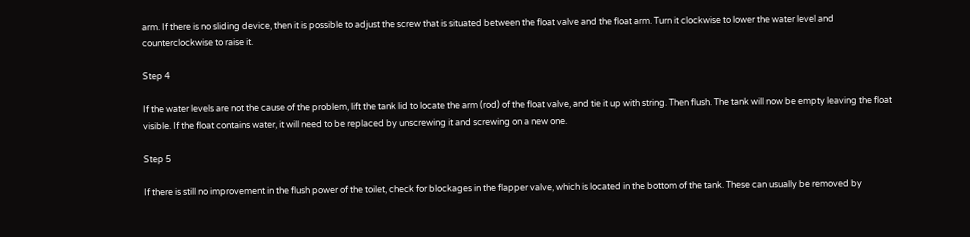arm. If there is no sliding device, then it is possible to adjust the screw that is situated between the float valve and the float arm. Turn it clockwise to lower the water level and counterclockwise to raise it.

Step 4

If the water levels are not the cause of the problem, lift the tank lid to locate the arm (rod) of the float valve, and tie it up with string. Then flush. The tank will now be empty leaving the float visible. If the float contains water, it will need to be replaced by unscrewing it and screwing on a new one.

Step 5

If there is still no improvement in the flush power of the toilet, check for blockages in the flapper valve, which is located in the bottom of the tank. These can usually be removed by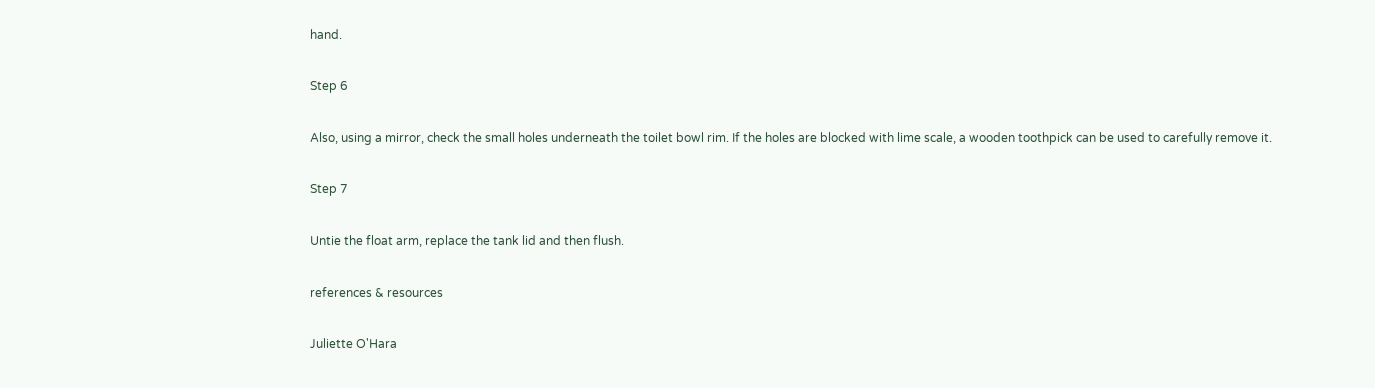hand.

Step 6

Also, using a mirror, check the small holes underneath the toilet bowl rim. If the holes are blocked with lime scale, a wooden toothpick can be used to carefully remove it.

Step 7

Untie the float arm, replace the tank lid and then flush.

references & resources

Juliette O'Hara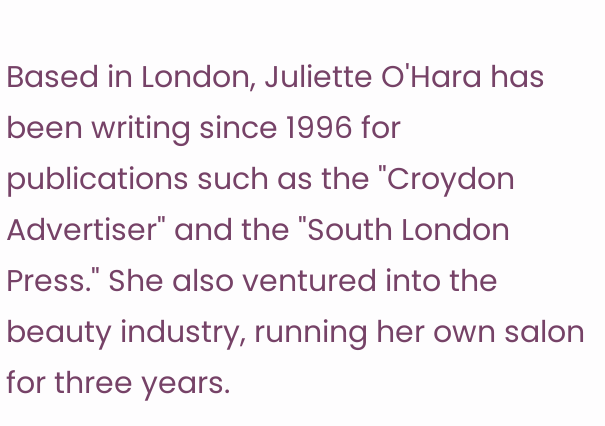Based in London, Juliette O'Hara has been writing since 1996 for publications such as the "Croydon Advertiser" and the "South London Press." She also ventured into the beauty industry, running her own salon for three years.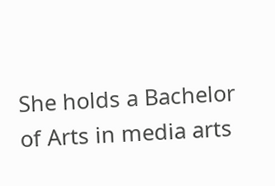She holds a Bachelor of Arts in media arts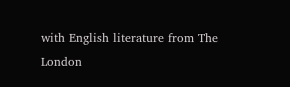with English literature from The London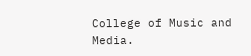College of Music and Media.